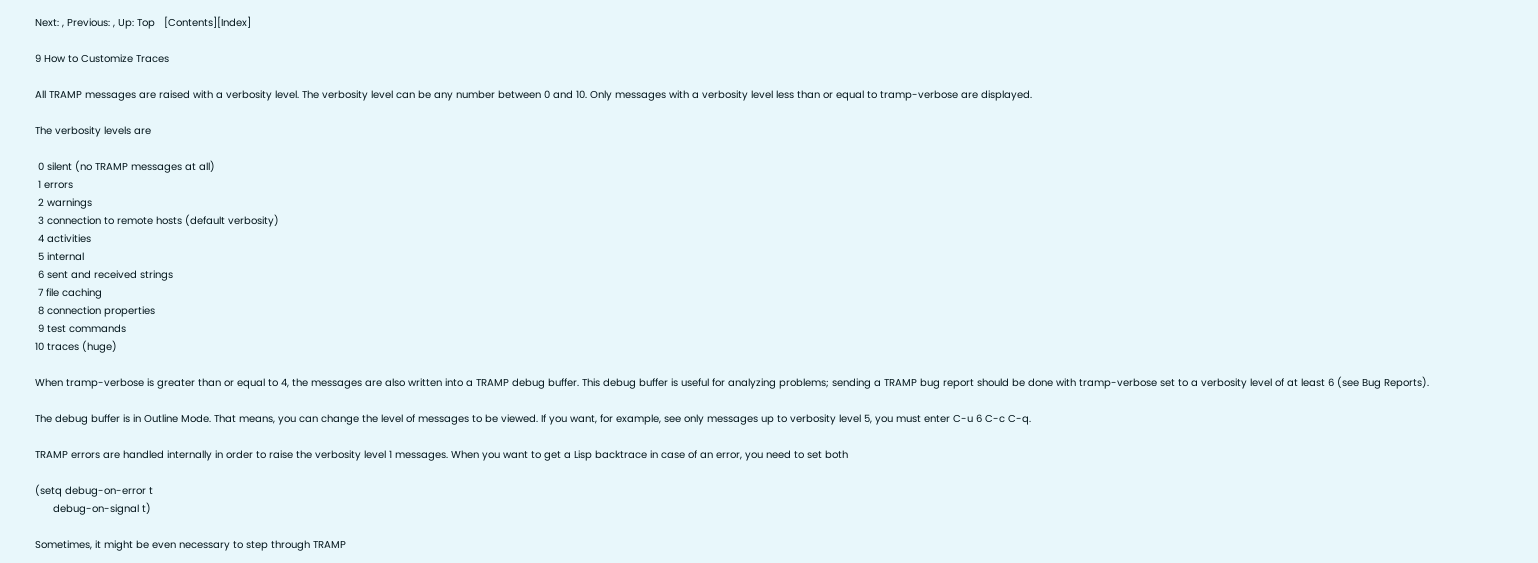Next: , Previous: , Up: Top   [Contents][Index]

9 How to Customize Traces

All TRAMP messages are raised with a verbosity level. The verbosity level can be any number between 0 and 10. Only messages with a verbosity level less than or equal to tramp-verbose are displayed.

The verbosity levels are

 0 silent (no TRAMP messages at all)
 1 errors
 2 warnings
 3 connection to remote hosts (default verbosity)
 4 activities
 5 internal
 6 sent and received strings
 7 file caching
 8 connection properties
 9 test commands
10 traces (huge)

When tramp-verbose is greater than or equal to 4, the messages are also written into a TRAMP debug buffer. This debug buffer is useful for analyzing problems; sending a TRAMP bug report should be done with tramp-verbose set to a verbosity level of at least 6 (see Bug Reports).

The debug buffer is in Outline Mode. That means, you can change the level of messages to be viewed. If you want, for example, see only messages up to verbosity level 5, you must enter C-u 6 C-c C-q.

TRAMP errors are handled internally in order to raise the verbosity level 1 messages. When you want to get a Lisp backtrace in case of an error, you need to set both

(setq debug-on-error t
      debug-on-signal t)

Sometimes, it might be even necessary to step through TRAMP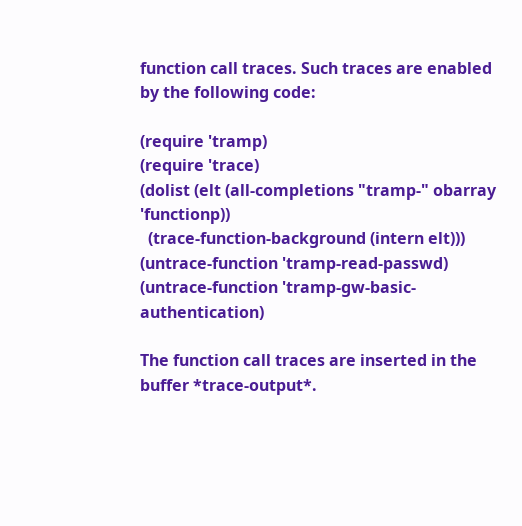function call traces. Such traces are enabled by the following code:

(require 'tramp)
(require 'trace)
(dolist (elt (all-completions "tramp-" obarray 'functionp))
  (trace-function-background (intern elt)))
(untrace-function 'tramp-read-passwd)
(untrace-function 'tramp-gw-basic-authentication)

The function call traces are inserted in the buffer *trace-output*.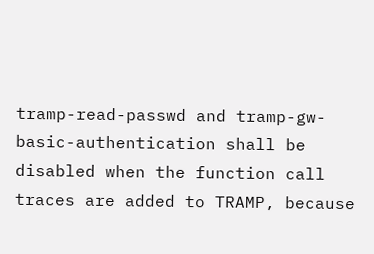tramp-read-passwd and tramp-gw-basic-authentication shall be disabled when the function call traces are added to TRAMP, because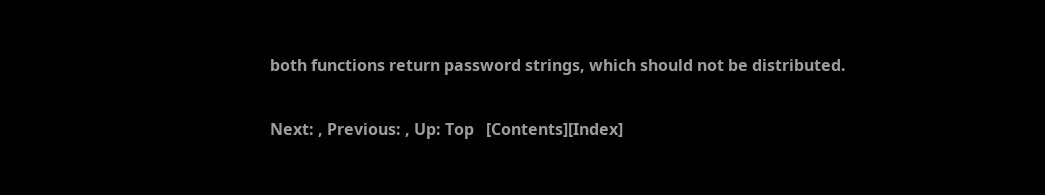both functions return password strings, which should not be distributed.

Next: , Previous: , Up: Top   [Contents][Index]